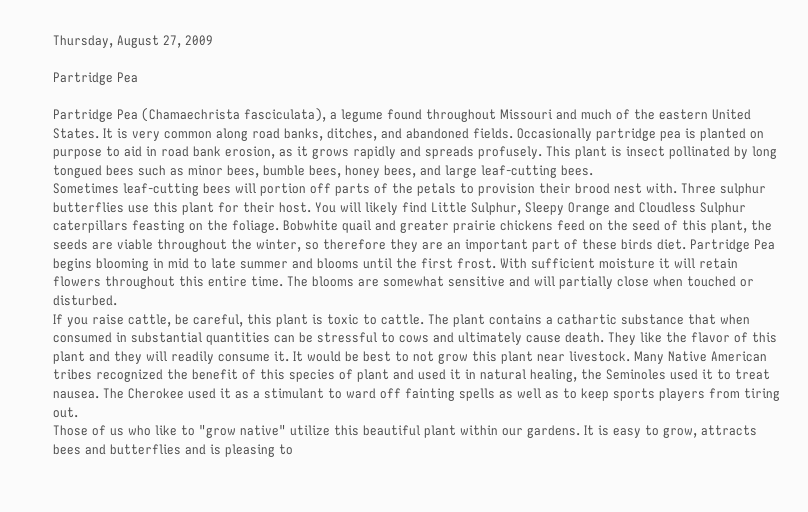Thursday, August 27, 2009

Partridge Pea

Partridge Pea (Chamaechrista fasciculata), a legume found throughout Missouri and much of the eastern United States. It is very common along road banks, ditches, and abandoned fields. Occasionally partridge pea is planted on purpose to aid in road bank erosion, as it grows rapidly and spreads profusely. This plant is insect pollinated by long tongued bees such as minor bees, bumble bees, honey bees, and large leaf-cutting bees.
Sometimes leaf-cutting bees will portion off parts of the petals to provision their brood nest with. Three sulphur butterflies use this plant for their host. You will likely find Little Sulphur, Sleepy Orange and Cloudless Sulphur caterpillars feasting on the foliage. Bobwhite quail and greater prairie chickens feed on the seed of this plant, the seeds are viable throughout the winter, so therefore they are an important part of these birds diet. Partridge Pea begins blooming in mid to late summer and blooms until the first frost. With sufficient moisture it will retain flowers throughout this entire time. The blooms are somewhat sensitive and will partially close when touched or disturbed.
If you raise cattle, be careful, this plant is toxic to cattle. The plant contains a cathartic substance that when consumed in substantial quantities can be stressful to cows and ultimately cause death. They like the flavor of this plant and they will readily consume it. It would be best to not grow this plant near livestock. Many Native American tribes recognized the benefit of this species of plant and used it in natural healing, the Seminoles used it to treat nausea. The Cherokee used it as a stimulant to ward off fainting spells as well as to keep sports players from tiring out.
Those of us who like to "grow native" utilize this beautiful plant within our gardens. It is easy to grow, attracts bees and butterflies and is pleasing to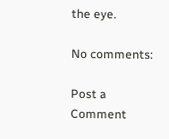the eye.

No comments:

Post a Comment